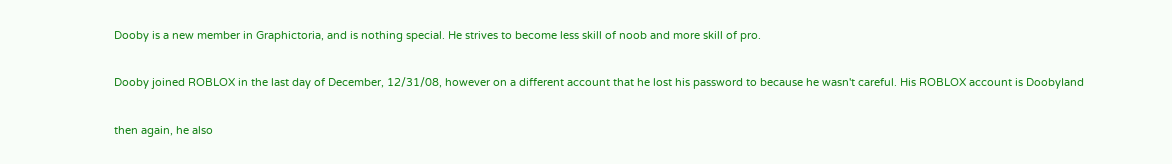Dooby is a new member in Graphictoria, and is nothing special. He strives to become less skill of noob and more skill of pro.

Dooby joined ROBLOX in the last day of December, 12/31/08, however on a different account that he lost his password to because he wasn't careful. His ROBLOX account is DoobyIand

then again, he also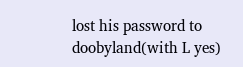lost his password to doobyland(with L yes)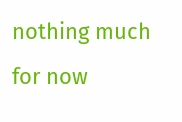nothing much for now